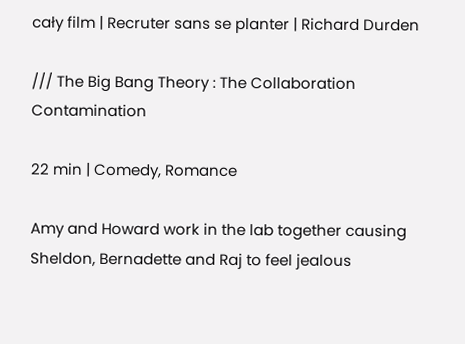cały film | Recruter sans se planter | Richard Durden

/// The Big Bang Theory : The Collaboration Contamination

22 min | Comedy, Romance

Amy and Howard work in the lab together causing Sheldon, Bernadette and Raj to feel jealous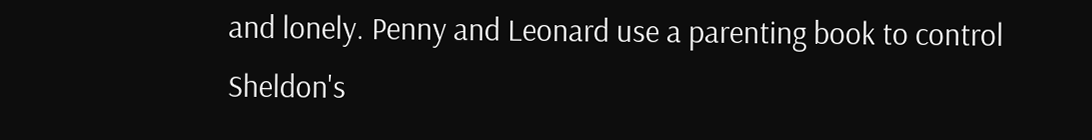and lonely. Penny and Leonard use a parenting book to control Sheldon's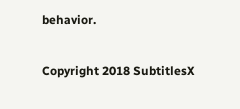behavior.

Copyright 2018 SubtitlesX